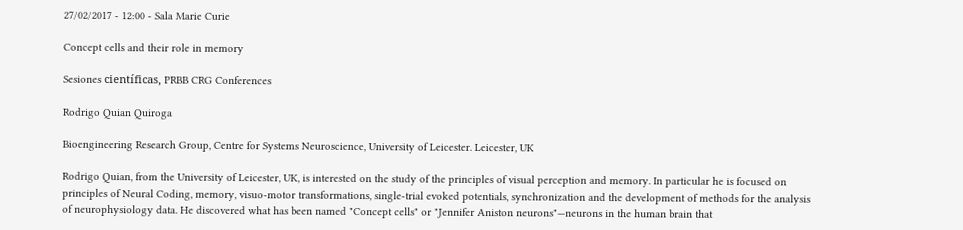27/02/2017 - 12:00 - Sala Marie Curie

Concept cells and their role in memory

Sesiones científicas, PRBB CRG Conferences

Rodrigo Quian Quiroga

Bioengineering Research Group, Centre for Systems Neuroscience, University of Leicester. Leicester, UK

Rodrigo Quian, from the University of Leicester, UK, is interested on the study of the principles of visual perception and memory. In particular he is focused on principles of Neural Coding, memory, visuo-motor transformations, single-trial evoked potentials, synchronization and the development of methods for the analysis of neurophysiology data. He discovered what has been named "Concept cells" or "Jennifer Aniston neurons"—neurons in the human brain that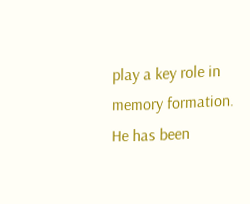play a key role in memory formation. He has been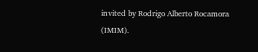invited by Rodrigo Alberto Rocamora (IMIM).